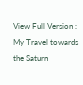View Full Version : My Travel towards the Saturn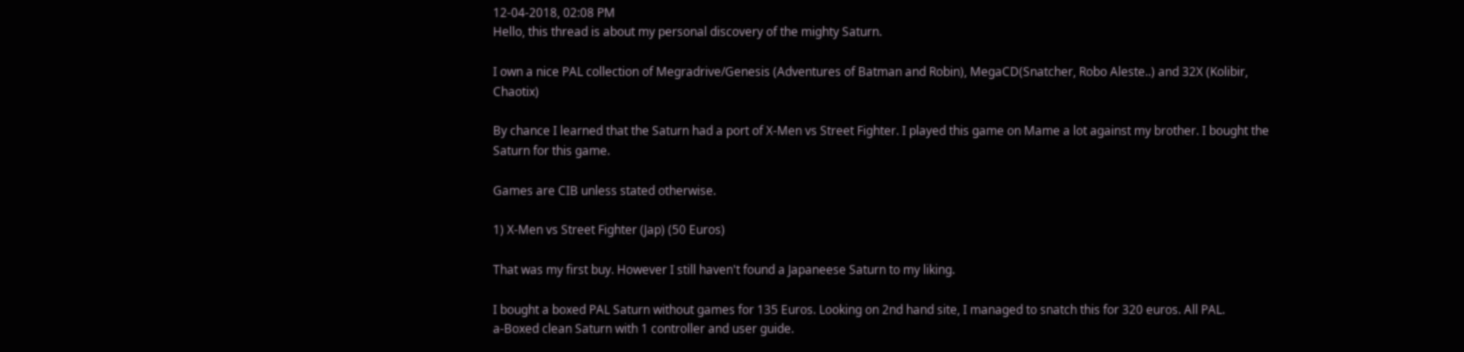12-04-2018, 02:08 PM
Hello, this thread is about my personal discovery of the mighty Saturn.

I own a nice PAL collection of Megradrive/Genesis (Adventures of Batman and Robin), MegaCD(Snatcher, Robo Aleste..) and 32X (Kolibir, Chaotix)

By chance I learned that the Saturn had a port of X-Men vs Street Fighter. I played this game on Mame a lot against my brother. I bought the Saturn for this game.

Games are CIB unless stated otherwise.

1) X-Men vs Street Fighter (Jap) (50 Euros)

That was my first buy. However I still haven't found a Japaneese Saturn to my liking.

I bought a boxed PAL Saturn without games for 135 Euros. Looking on 2nd hand site, I managed to snatch this for 320 euros. All PAL.
a-Boxed clean Saturn with 1 controller and user guide.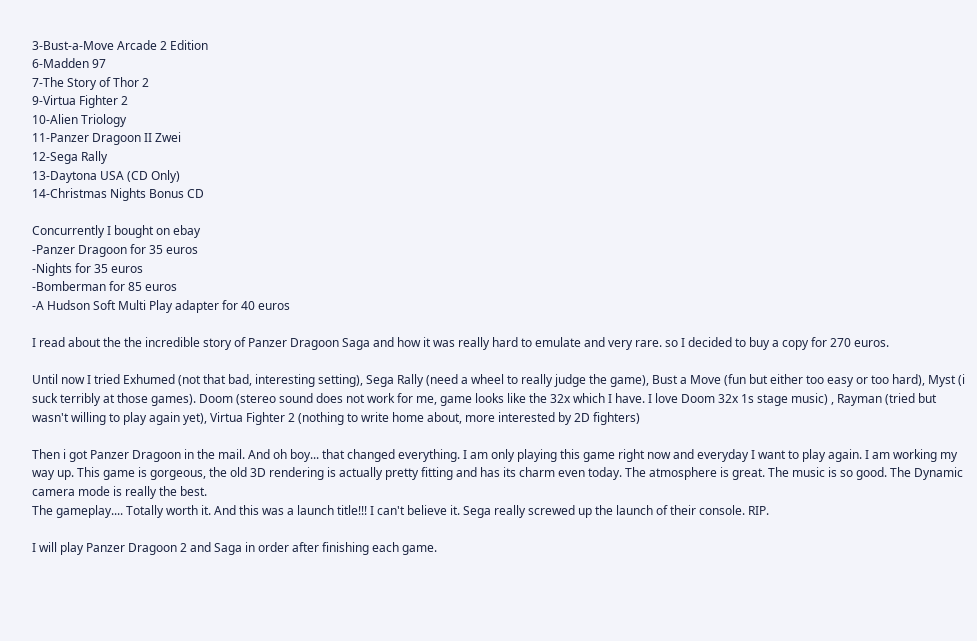3-Bust-a-Move Arcade 2 Edition
6-Madden 97
7-The Story of Thor 2
9-Virtua Fighter 2
10-Alien Triology
11-Panzer Dragoon II Zwei
12-Sega Rally
13-Daytona USA (CD Only)
14-Christmas Nights Bonus CD

Concurrently I bought on ebay
-Panzer Dragoon for 35 euros
-Nights for 35 euros
-Bomberman for 85 euros
-A Hudson Soft Multi Play adapter for 40 euros

I read about the the incredible story of Panzer Dragoon Saga and how it was really hard to emulate and very rare. so I decided to buy a copy for 270 euros.

Until now I tried Exhumed (not that bad, interesting setting), Sega Rally (need a wheel to really judge the game), Bust a Move (fun but either too easy or too hard), Myst (i suck terribly at those games). Doom (stereo sound does not work for me, game looks like the 32x which I have. I love Doom 32x 1s stage music) , Rayman (tried but wasn't willing to play again yet), Virtua Fighter 2 (nothing to write home about, more interested by 2D fighters)

Then i got Panzer Dragoon in the mail. And oh boy... that changed everything. I am only playing this game right now and everyday I want to play again. I am working my way up. This game is gorgeous, the old 3D rendering is actually pretty fitting and has its charm even today. The atmosphere is great. The music is so good. The Dynamic camera mode is really the best.
The gameplay.... Totally worth it. And this was a launch title!!! I can't believe it. Sega really screwed up the launch of their console. RIP.

I will play Panzer Dragoon 2 and Saga in order after finishing each game.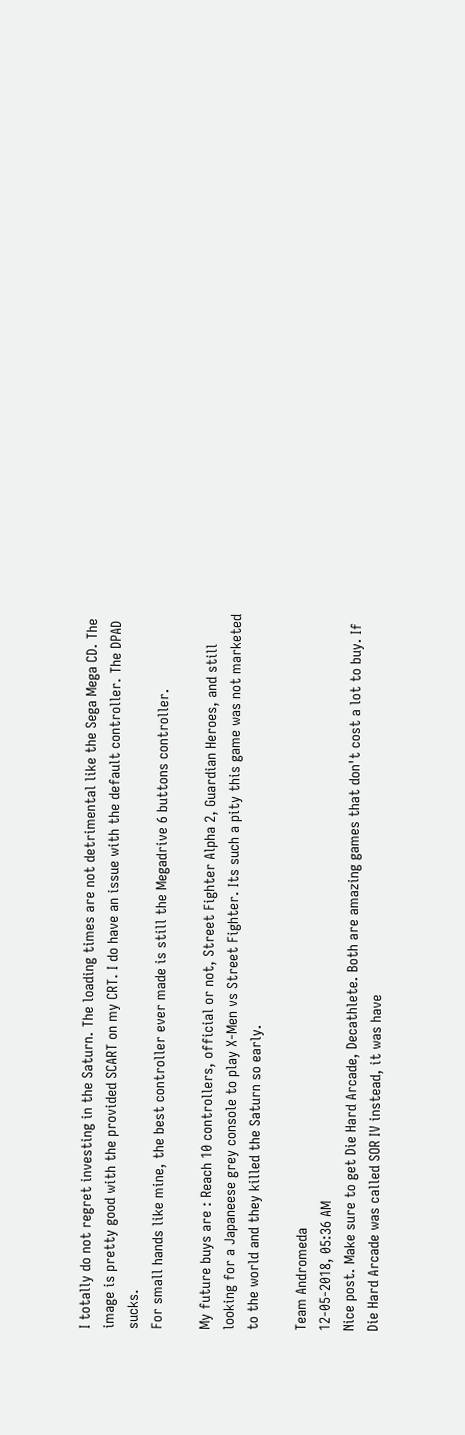I totally do not regret investing in the Saturn. The loading times are not detrimental like the Sega Mega CD. The image is pretty good with the provided SCART on my CRT. I do have an issue with the default controller. The DPAD sucks.
For small hands like mine, the best controller ever made is still the Megadrive 6 buttons controller.

My future buys are : Reach 10 controllers, official or not, Street Fighter Alpha 2, Guardian Heroes, and still looking for a Japaneese grey console to play X-Men vs Street Fighter. Its such a pity this game was not marketed to the world and they killed the Saturn so early.

Team Andromeda
12-05-2018, 05:36 AM
Nice post. Make sure to get Die Hard Arcade, Decathlete. Both are amazing games that don't cost a lot to buy. If Die Hard Arcade was called SOR IV instead, it was have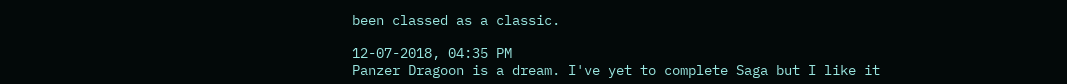been classed as a classic.

12-07-2018, 04:35 PM
Panzer Dragoon is a dream. I've yet to complete Saga but I like it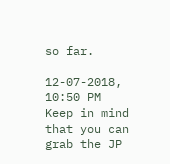so far.

12-07-2018, 10:50 PM
Keep in mind that you can grab the JP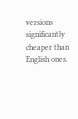versions significantly cheaper than English ones.